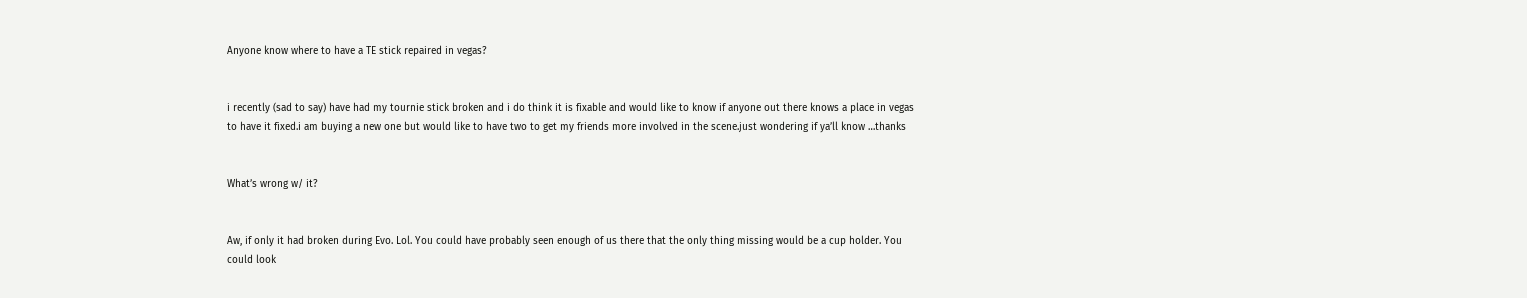Anyone know where to have a TE stick repaired in vegas?


i recently (sad to say) have had my tournie stick broken and i do think it is fixable and would like to know if anyone out there knows a place in vegas to have it fixed.i am buying a new one but would like to have two to get my friends more involved in the scene.just wondering if ya’ll know …thanks


What’s wrong w/ it?


Aw, if only it had broken during Evo. Lol. You could have probably seen enough of us there that the only thing missing would be a cup holder. You could look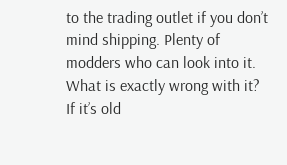to the trading outlet if you don’t mind shipping. Plenty of modders who can look into it. What is exactly wrong with it? If it’s old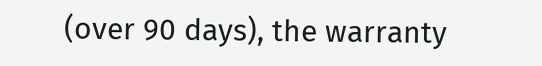(over 90 days), the warranty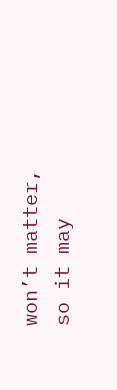won’t matter, so it may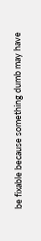be fixable because something dumb may have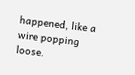happened, like a wire popping loose.